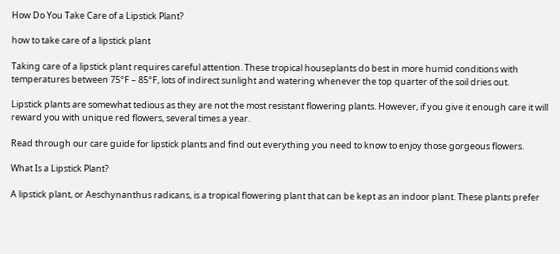How Do You Take Care of a Lipstick Plant?

how to take care of a lipstick plant

Taking care of a lipstick plant requires careful attention. These tropical houseplants do best in more humid conditions with temperatures between 75°F – 85°F, lots of indirect sunlight and watering whenever the top quarter of the soil dries out.

Lipstick plants are somewhat tedious as they are not the most resistant flowering plants. However, if you give it enough care it will reward you with unique red flowers, several times a year.

Read through our care guide for lipstick plants and find out everything you need to know to enjoy those gorgeous flowers.

What Is a Lipstick Plant?

A lipstick plant, or Aeschynanthus radicans, is a tropical flowering plant that can be kept as an indoor plant. These plants prefer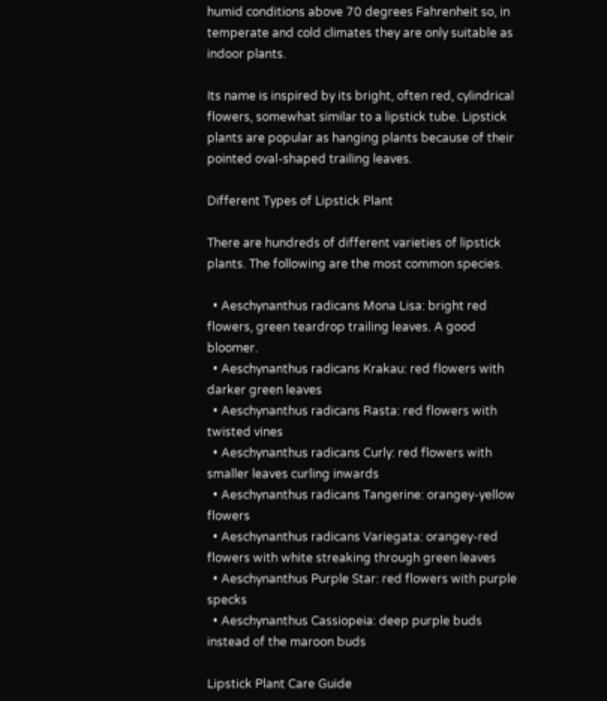humid conditions above 70 degrees Fahrenheit so, in temperate and cold climates they are only suitable as indoor plants.

Its name is inspired by its bright, often red, cylindrical flowers, somewhat similar to a lipstick tube. Lipstick plants are popular as hanging plants because of their pointed oval-shaped trailing leaves.

Different Types of Lipstick Plant

There are hundreds of different varieties of lipstick plants. The following are the most common species.

  • Aeschynanthus radicans Mona Lisa: bright red flowers, green teardrop trailing leaves. A good bloomer.
  • Aeschynanthus radicans Krakau: red flowers with darker green leaves
  • Aeschynanthus radicans Rasta: red flowers with twisted vines
  • Aeschynanthus radicans Curly: red flowers with smaller leaves curling inwards
  • Aeschynanthus radicans Tangerine: orangey-yellow flowers
  • Aeschynanthus radicans Variegata: orangey-red flowers with white streaking through green leaves
  • Aeschynanthus Purple Star: red flowers with purple specks
  • Aeschynanthus Cassiopeia: deep purple buds instead of the maroon buds

Lipstick Plant Care Guide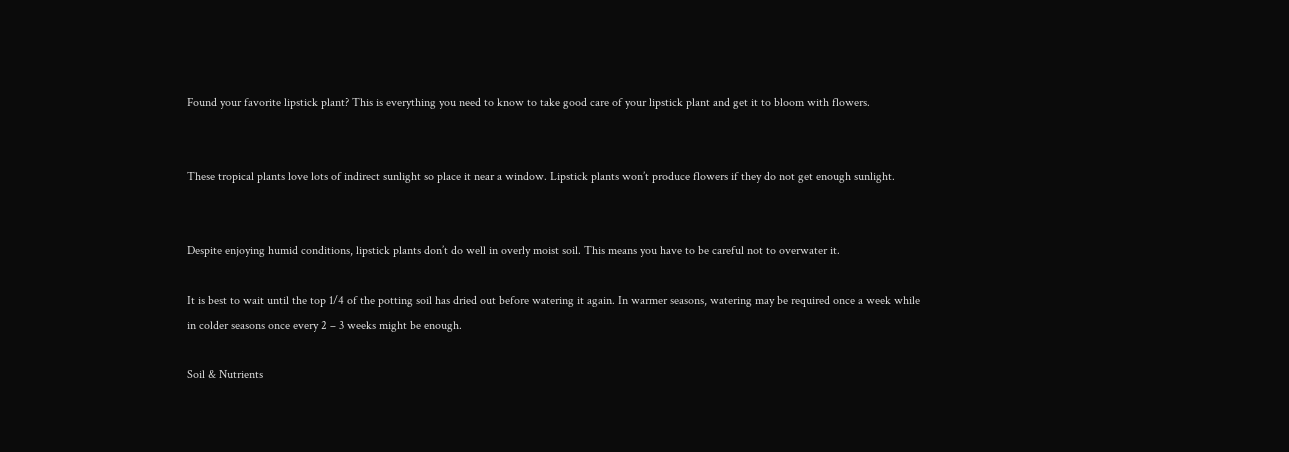Found your favorite lipstick plant? This is everything you need to know to take good care of your lipstick plant and get it to bloom with flowers.


These tropical plants love lots of indirect sunlight so place it near a window. Lipstick plants won’t produce flowers if they do not get enough sunlight.


Despite enjoying humid conditions, lipstick plants don’t do well in overly moist soil. This means you have to be careful not to overwater it.

It is best to wait until the top 1/4 of the potting soil has dried out before watering it again. In warmer seasons, watering may be required once a week while in colder seasons once every 2 – 3 weeks might be enough.

Soil & Nutrients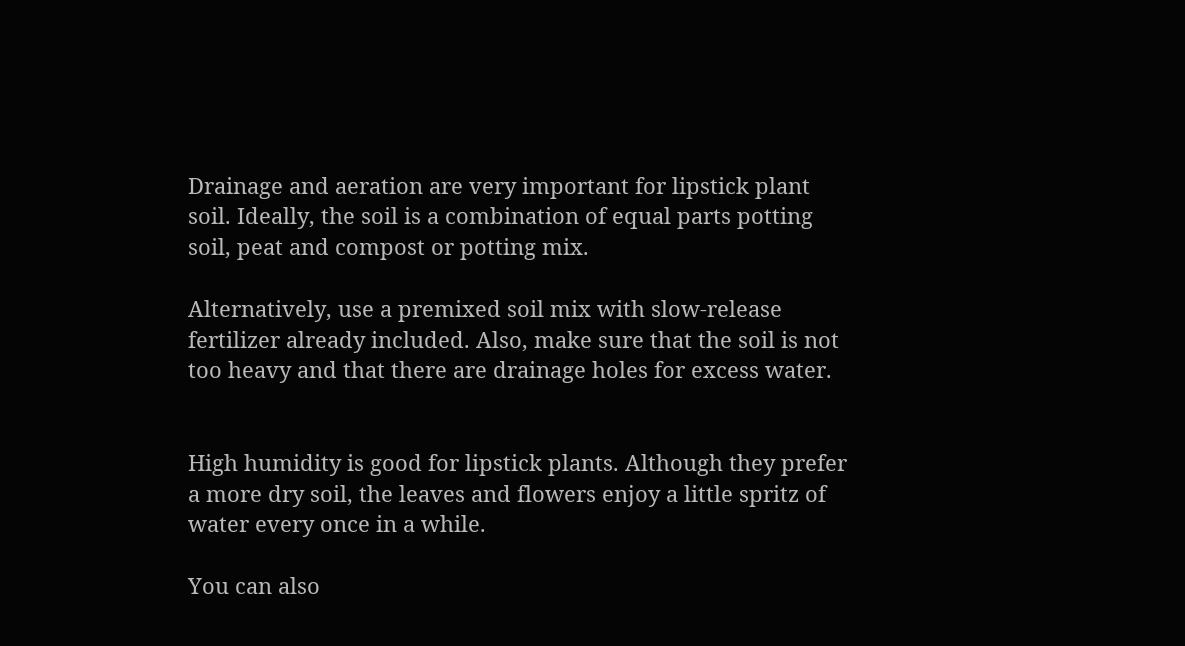Drainage and aeration are very important for lipstick plant soil. Ideally, the soil is a combination of equal parts potting soil, peat and compost or potting mix.

Alternatively, use a premixed soil mix with slow-release fertilizer already included. Also, make sure that the soil is not too heavy and that there are drainage holes for excess water.


High humidity is good for lipstick plants. Although they prefer a more dry soil, the leaves and flowers enjoy a little spritz of water every once in a while.

You can also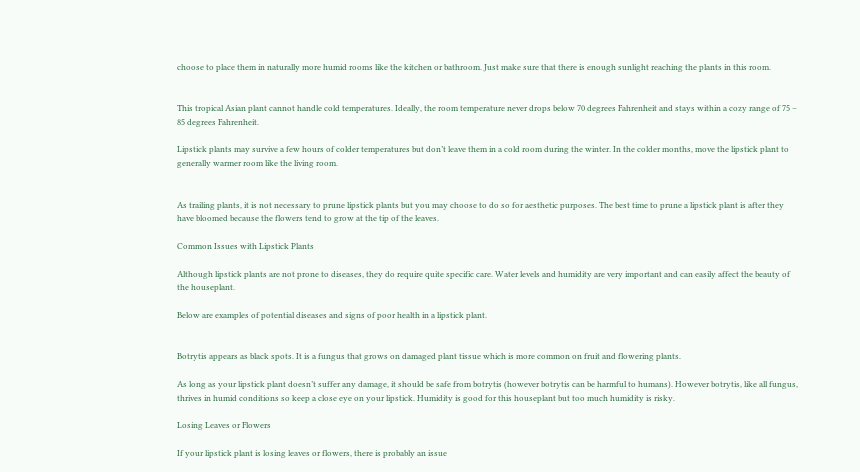choose to place them in naturally more humid rooms like the kitchen or bathroom. Just make sure that there is enough sunlight reaching the plants in this room.


This tropical Asian plant cannot handle cold temperatures. Ideally, the room temperature never drops below 70 degrees Fahrenheit and stays within a cozy range of 75 – 85 degrees Fahrenheit.

Lipstick plants may survive a few hours of colder temperatures but don’t leave them in a cold room during the winter. In the colder months, move the lipstick plant to generally warmer room like the living room.


As trailing plants, it is not necessary to prune lipstick plants but you may choose to do so for aesthetic purposes. The best time to prune a lipstick plant is after they have bloomed because the flowers tend to grow at the tip of the leaves.

Common Issues with Lipstick Plants

Although lipstick plants are not prone to diseases, they do require quite specific care. Water levels and humidity are very important and can easily affect the beauty of the houseplant.

Below are examples of potential diseases and signs of poor health in a lipstick plant.


Botrytis appears as black spots. It is a fungus that grows on damaged plant tissue which is more common on fruit and flowering plants.

As long as your lipstick plant doesn’t suffer any damage, it should be safe from botrytis (however botrytis can be harmful to humans). However botrytis, like all fungus, thrives in humid conditions so keep a close eye on your lipstick. Humidity is good for this houseplant but too much humidity is risky.

Losing Leaves or Flowers

If your lipstick plant is losing leaves or flowers, there is probably an issue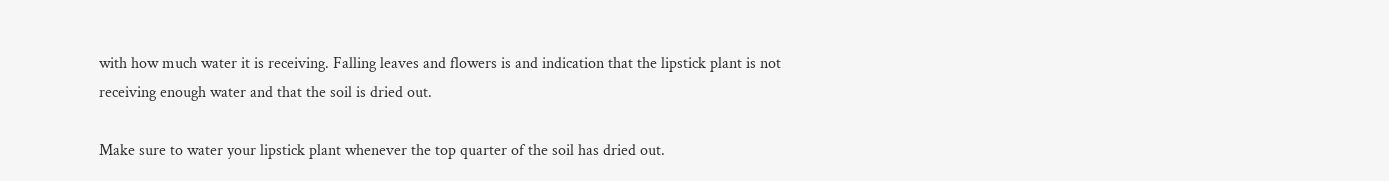with how much water it is receiving. Falling leaves and flowers is and indication that the lipstick plant is not receiving enough water and that the soil is dried out.

Make sure to water your lipstick plant whenever the top quarter of the soil has dried out.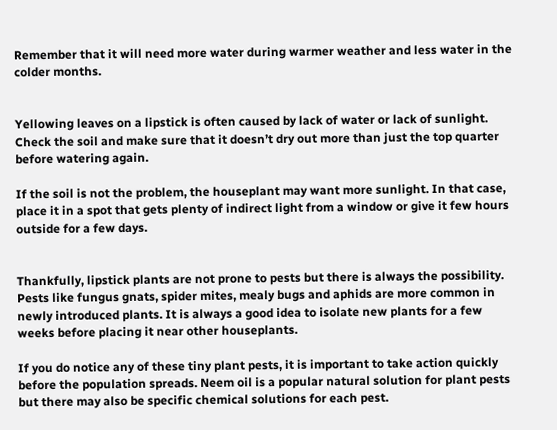Remember that it will need more water during warmer weather and less water in the colder months.


Yellowing leaves on a lipstick is often caused by lack of water or lack of sunlight. Check the soil and make sure that it doesn’t dry out more than just the top quarter before watering again.

If the soil is not the problem, the houseplant may want more sunlight. In that case, place it in a spot that gets plenty of indirect light from a window or give it few hours outside for a few days.


Thankfully, lipstick plants are not prone to pests but there is always the possibility. Pests like fungus gnats, spider mites, mealy bugs and aphids are more common in newly introduced plants. It is always a good idea to isolate new plants for a few weeks before placing it near other houseplants.

If you do notice any of these tiny plant pests, it is important to take action quickly before the population spreads. Neem oil is a popular natural solution for plant pests but there may also be specific chemical solutions for each pest.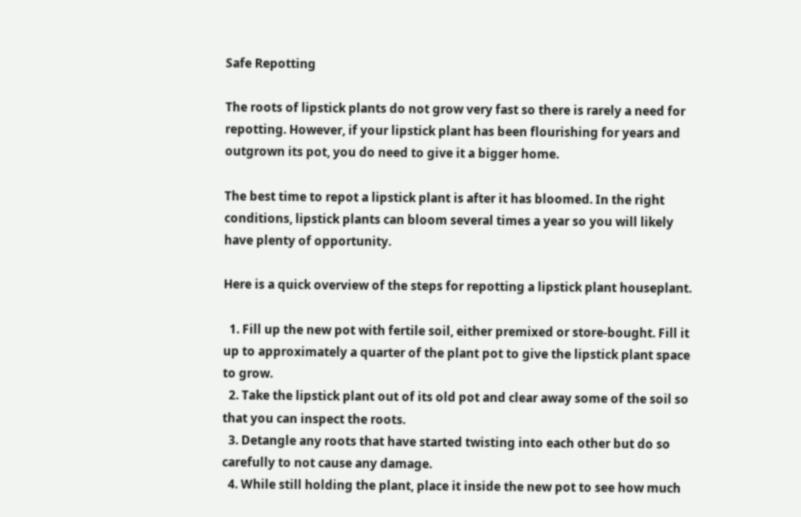Safe Repotting

The roots of lipstick plants do not grow very fast so there is rarely a need for repotting. However, if your lipstick plant has been flourishing for years and outgrown its pot, you do need to give it a bigger home.

The best time to repot a lipstick plant is after it has bloomed. In the right conditions, lipstick plants can bloom several times a year so you will likely have plenty of opportunity.

Here is a quick overview of the steps for repotting a lipstick plant houseplant.

  1. Fill up the new pot with fertile soil, either premixed or store-bought. Fill it up to approximately a quarter of the plant pot to give the lipstick plant space to grow.
  2. Take the lipstick plant out of its old pot and clear away some of the soil so that you can inspect the roots.
  3. Detangle any roots that have started twisting into each other but do so carefully to not cause any damage.
  4. While still holding the plant, place it inside the new pot to see how much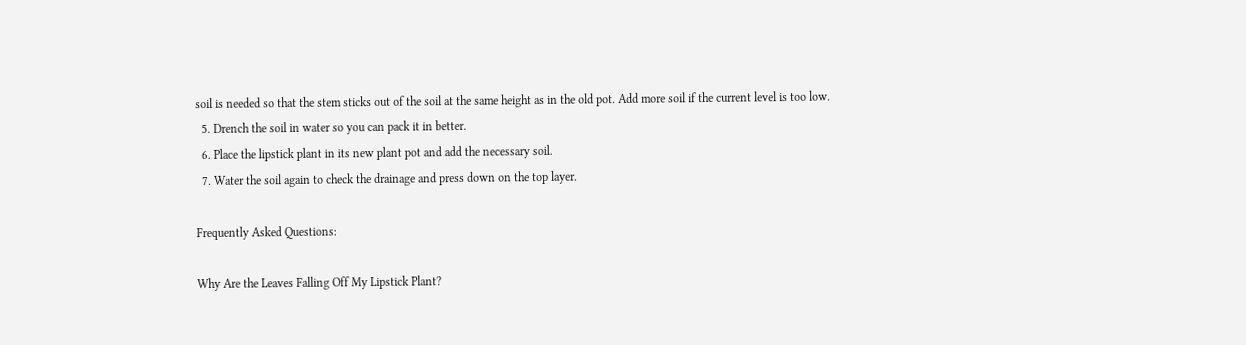soil is needed so that the stem sticks out of the soil at the same height as in the old pot. Add more soil if the current level is too low.
  5. Drench the soil in water so you can pack it in better.
  6. Place the lipstick plant in its new plant pot and add the necessary soil.
  7. Water the soil again to check the drainage and press down on the top layer.

Frequently Asked Questions:

Why Are the Leaves Falling Off My Lipstick Plant?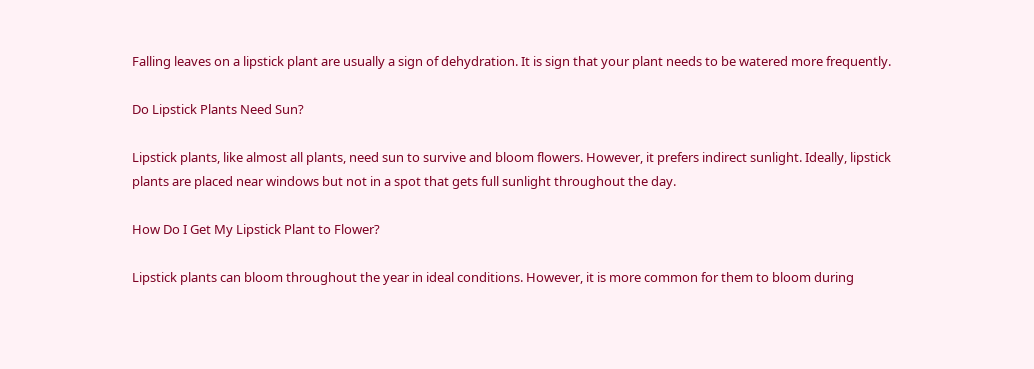Falling leaves on a lipstick plant are usually a sign of dehydration. It is sign that your plant needs to be watered more frequently.

Do Lipstick Plants Need Sun?

Lipstick plants, like almost all plants, need sun to survive and bloom flowers. However, it prefers indirect sunlight. Ideally, lipstick plants are placed near windows but not in a spot that gets full sunlight throughout the day.

How Do I Get My Lipstick Plant to Flower?

Lipstick plants can bloom throughout the year in ideal conditions. However, it is more common for them to bloom during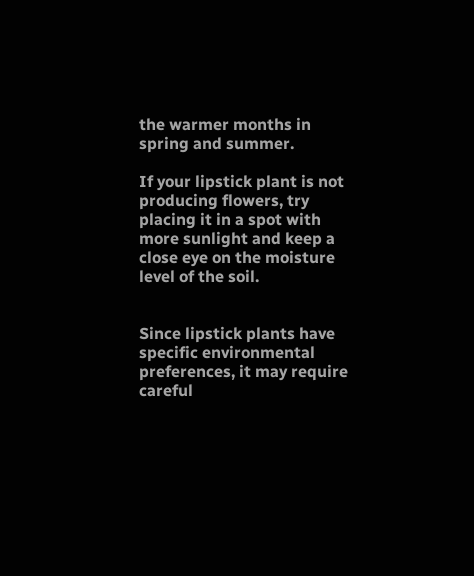the warmer months in spring and summer.

If your lipstick plant is not producing flowers, try placing it in a spot with more sunlight and keep a close eye on the moisture level of the soil.


Since lipstick plants have specific environmental preferences, it may require careful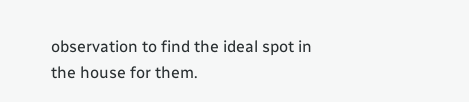observation to find the ideal spot in the house for them.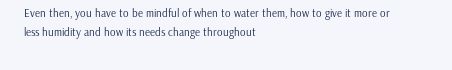Even then, you have to be mindful of when to water them, how to give it more or less humidity and how its needs change throughout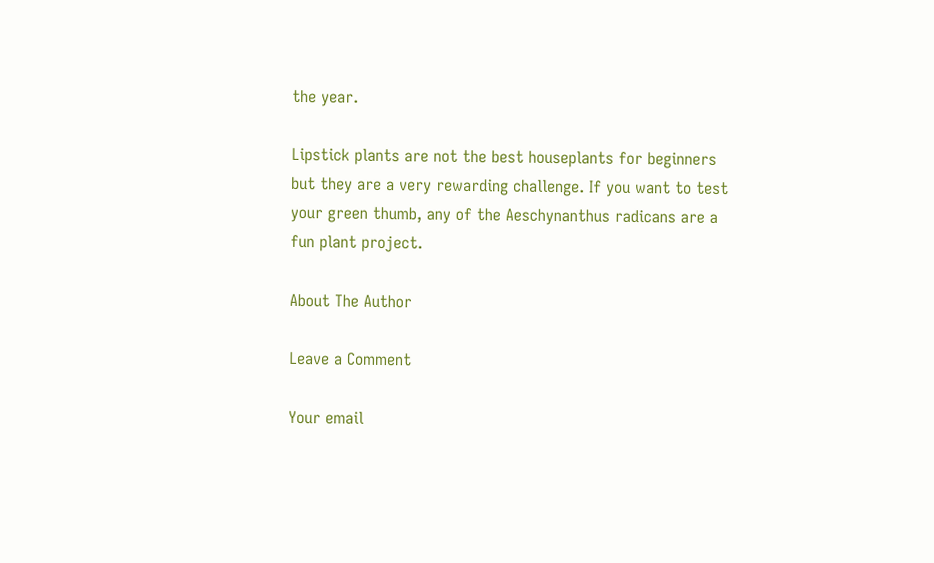the year.

Lipstick plants are not the best houseplants for beginners but they are a very rewarding challenge. If you want to test your green thumb, any of the Aeschynanthus radicans are a fun plant project.

About The Author

Leave a Comment

Your email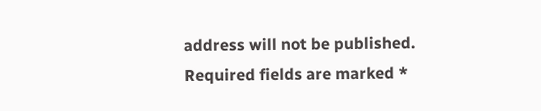address will not be published. Required fields are marked *